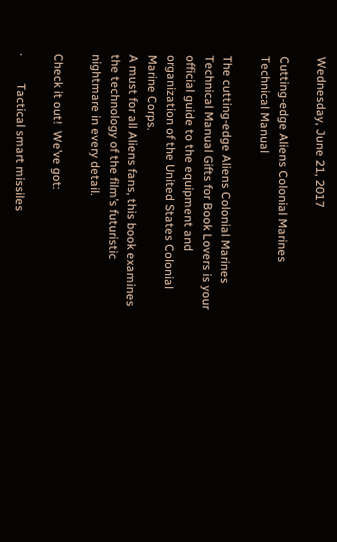Wednesday, June 21, 2017

Cutting-edge Aliens Colonial Marines Technical Manual

The cutting-edge Aliens Colonial Marines Technical Manual Gifts for Book Lovers is your official guide to the equipment and organization of the United States Colonial Marine Corps.
A must for all Aliens fans, this book examines the technology of the film’s futuristic nightmare in every detail.

Check it out!  We’ve got:

·         Tactical smart missiles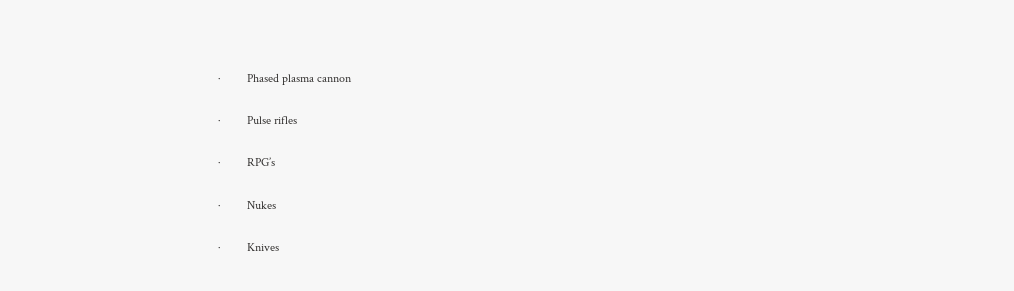·         Phased plasma cannon

·         Pulse rifles

·         RPG’s

·         Nukes

·         Knives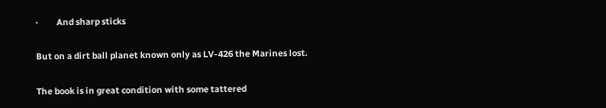·         And sharp sticks

But on a dirt ball planet known only as LV-426 the Marines lost.

The book is in great condition with some tattered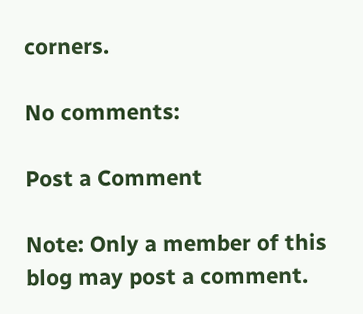corners.

No comments:

Post a Comment

Note: Only a member of this blog may post a comment.